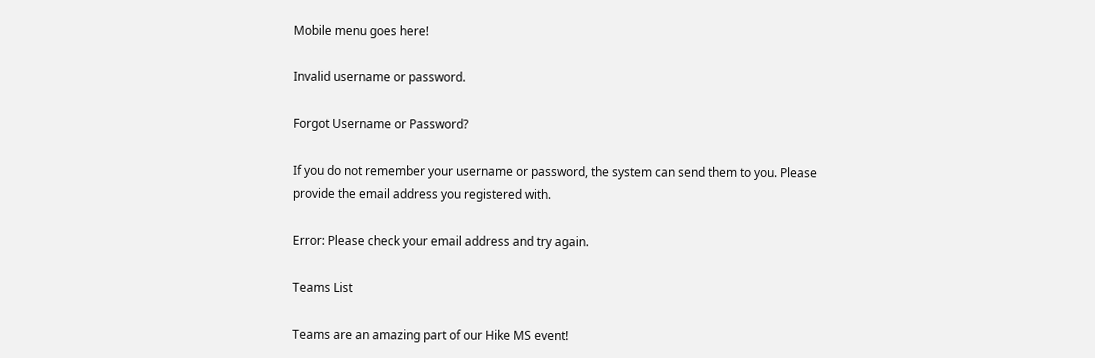Mobile menu goes here!

Invalid username or password.

Forgot Username or Password?

If you do not remember your username or password, the system can send them to you. Please provide the email address you registered with.

Error: Please check your email address and try again.

Teams List

Teams are an amazing part of our Hike MS event!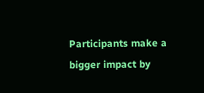Participants make a bigger impact by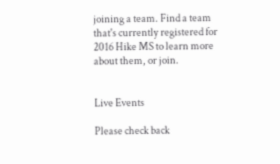joining a team. Find a team that's currently registered for 2016 Hike MS to learn more about them, or join.


Live Events

Please check back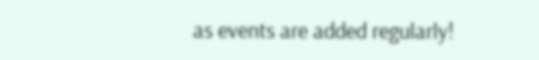as events are added regularly!